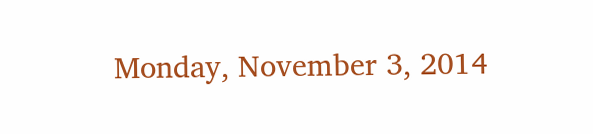Monday, November 3, 2014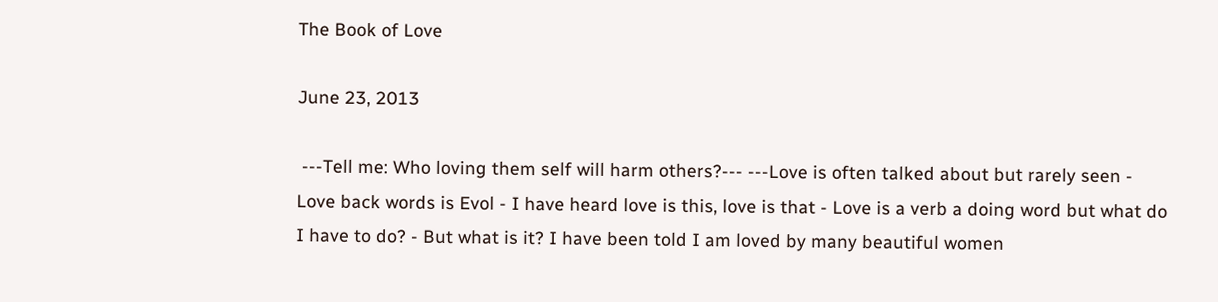The Book of Love

June 23, 2013

 ---Tell me: Who loving them self will harm others?--- ---Love is often talked about but rarely seen - Love back words is Evol - I have heard love is this, love is that - Love is a verb a doing word but what do I have to do? - But what is it? I have been told I am loved by many beautiful women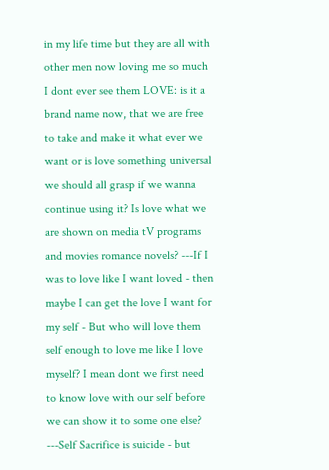in my life time but they are all with other men now loving me so much I dont ever see them LOVE: is it a brand name now, that we are free to take and make it what ever we want or is love something universal we should all grasp if we wanna continue using it? Is love what we are shown on media tV programs and movies romance novels? ---If I was to love like I want loved - then maybe I can get the love I want for my self - But who will love them self enough to love me like I love myself? I mean dont we first need to know love with our self before we can show it to some one else? ---Self Sacrifice is suicide - but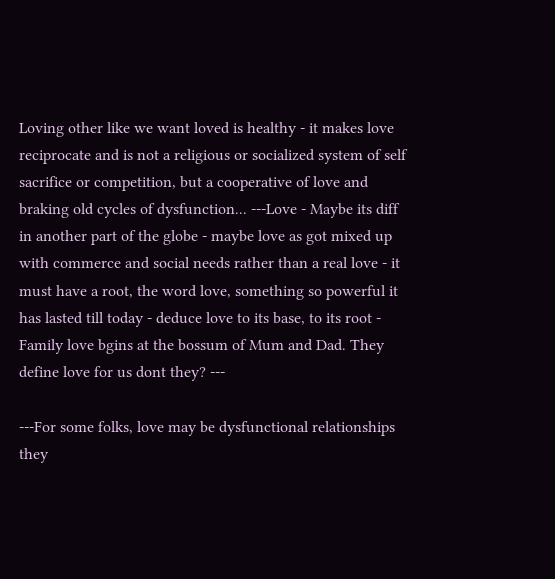Loving other like we want loved is healthy - it makes love reciprocate and is not a religious or socialized system of self sacrifice or competition, but a cooperative of love and braking old cycles of dysfunction... ---Love - Maybe its diff in another part of the globe - maybe love as got mixed up with commerce and social needs rather than a real love - it must have a root, the word love, something so powerful it has lasted till today - deduce love to its base, to its root - Family love bgins at the bossum of Mum and Dad. They define love for us dont they? ---

---For some folks, love may be dysfunctional relationships they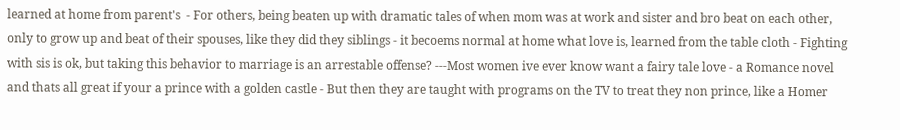learned at home from parent's  - For others, being beaten up with dramatic tales of when mom was at work and sister and bro beat on each other, only to grow up and beat of their spouses, like they did they siblings - it becoems normal at home what love is, learned from the table cloth - Fighting with sis is ok, but taking this behavior to marriage is an arrestable offense? ---Most women ive ever know want a fairy tale love - a Romance novel and thats all great if your a prince with a golden castle - But then they are taught with programs on the TV to treat they non prince, like a Homer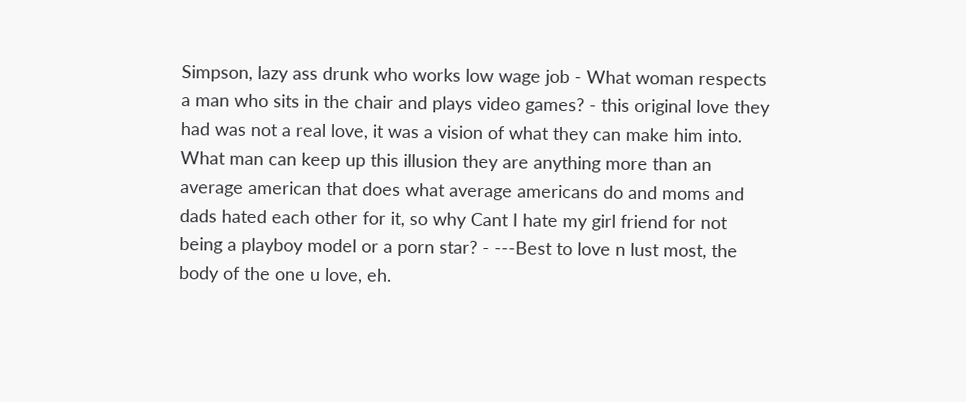Simpson, lazy ass drunk who works low wage job - What woman respects a man who sits in the chair and plays video games? - this original love they had was not a real love, it was a vision of what they can make him into. What man can keep up this illusion they are anything more than an average american that does what average americans do and moms and dads hated each other for it, so why Cant I hate my girl friend for not being a playboy model or a porn star? - ---Best to love n lust most, the body of the one u love, eh.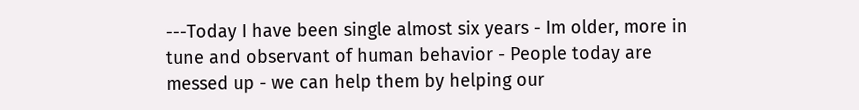---Today I have been single almost six years - Im older, more in tune and observant of human behavior - People today are messed up - we can help them by helping our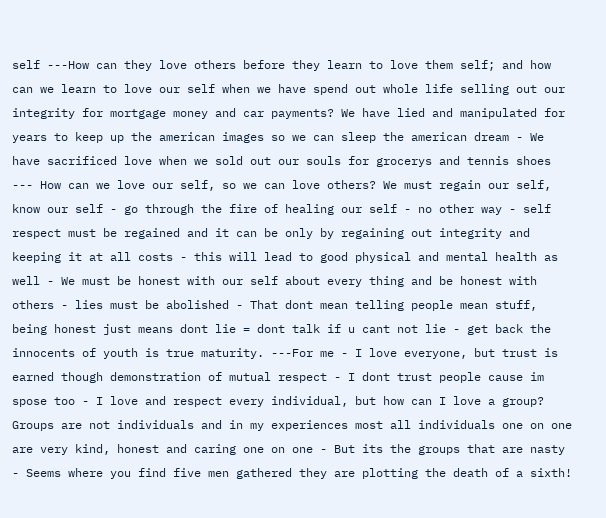self ---How can they love others before they learn to love them self; and how can we learn to love our self when we have spend out whole life selling out our integrity for mortgage money and car payments? We have lied and manipulated for years to keep up the american images so we can sleep the american dream - We have sacrificed love when we sold out our souls for grocerys and tennis shoes --- How can we love our self, so we can love others? We must regain our self, know our self - go through the fire of healing our self - no other way - self respect must be regained and it can be only by regaining out integrity and keeping it at all costs - this will lead to good physical and mental health as well - We must be honest with our self about every thing and be honest with others - lies must be abolished - That dont mean telling people mean stuff, being honest just means dont lie = dont talk if u cant not lie - get back the innocents of youth is true maturity. ---For me - I love everyone, but trust is earned though demonstration of mutual respect - I dont trust people cause im spose too - I love and respect every individual, but how can I love a group? Groups are not individuals and in my experiences most all individuals one on one are very kind, honest and caring one on one - But its the groups that are nasty - Seems where you find five men gathered they are plotting the death of a sixth!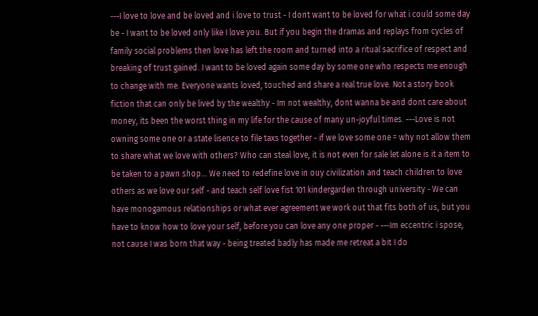---I love to love and be loved and i love to trust - I dont want to be loved for what i could some day be - I want to be loved only like I love you. But if you begin the dramas and replays from cycles of family social problems then love has left the room and turned into a ritual sacrifice of respect and breaking of trust gained. I want to be loved again some day by some one who respects me enough to change with me. Everyone wants loved, touched and share a real true love. Not a story book fiction that can only be lived by the wealthy - Im not wealthy, dont wanna be and dont care about money, its been the worst thing in my life for the cause of many un-joyful times. ---Love is not owning some one or a state lisence to file taxs together - if we love some one = why not allow them to share what we love with others? Who can steal love, it is not even for sale let alone is it a item to be taken to a pawn shop... We need to redefine love in ouy civilization and teach children to love others as we love our self - and teach self love fist 101 kindergarden through university - We can have monogamous relationships or what ever agreement we work out that fits both of us, but you have to know how to love your self, before you can love any one proper - ---Im eccentric i spose, not cause I was born that way - being treated badly has made me retreat a bit I do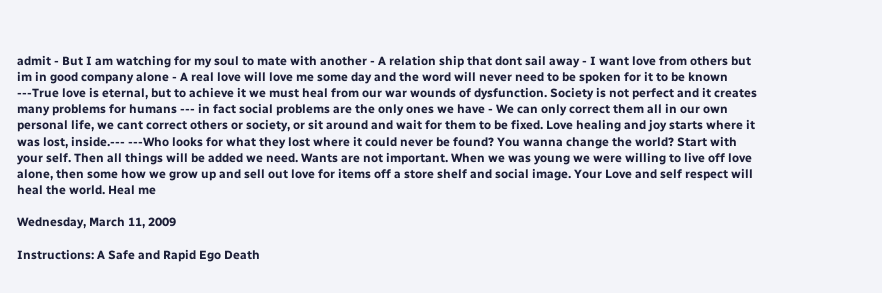admit - But I am watching for my soul to mate with another - A relation ship that dont sail away - I want love from others but im in good company alone - A real love will love me some day and the word will never need to be spoken for it to be known ---True love is eternal, but to achieve it we must heal from our war wounds of dysfunction. Society is not perfect and it creates many problems for humans --- in fact social problems are the only ones we have - We can only correct them all in our own personal life, we cant correct others or society, or sit around and wait for them to be fixed. Love healing and joy starts where it was lost, inside.--- ---Who looks for what they lost where it could never be found? You wanna change the world? Start with your self. Then all things will be added we need. Wants are not important. When we was young we were willing to live off love alone, then some how we grow up and sell out love for items off a store shelf and social image. Your Love and self respect will heal the world. Heal me

Wednesday, March 11, 2009

Instructions: A Safe and Rapid Ego Death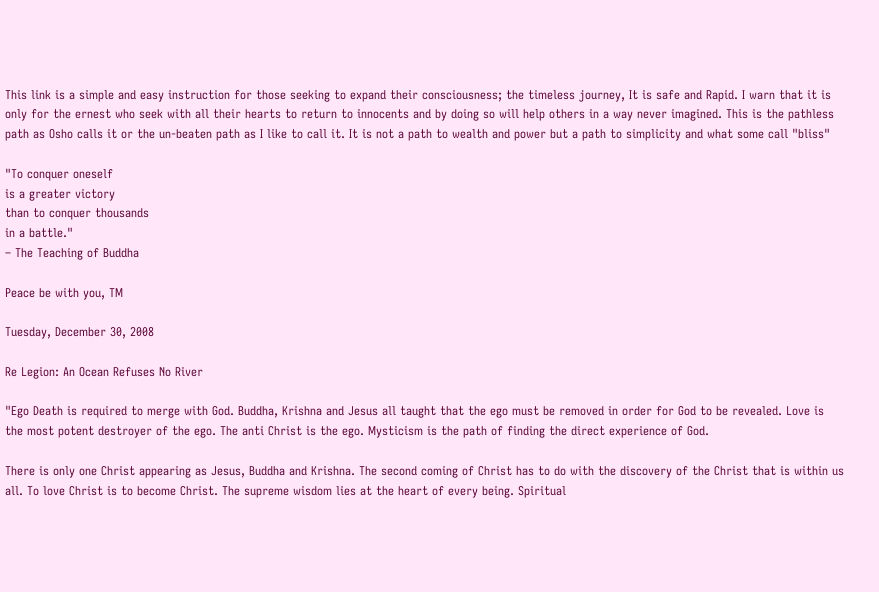This link is a simple and easy instruction for those seeking to expand their consciousness; the timeless journey, It is safe and Rapid. I warn that it is only for the ernest who seek with all their hearts to return to innocents and by doing so will help others in a way never imagined. This is the pathless path as Osho calls it or the un-beaten path as I like to call it. It is not a path to wealth and power but a path to simplicity and what some call "bliss"

"To conquer oneself
is a greater victory
than to conquer thousands
in a battle."
– The Teaching of Buddha

Peace be with you, TM

Tuesday, December 30, 2008

Re Legion: An Ocean Refuses No River

"Ego Death is required to merge with God. Buddha, Krishna and Jesus all taught that the ego must be removed in order for God to be revealed. Love is the most potent destroyer of the ego. The anti Christ is the ego. Mysticism is the path of finding the direct experience of God.

There is only one Christ appearing as Jesus, Buddha and Krishna. The second coming of Christ has to do with the discovery of the Christ that is within us all. To love Christ is to become Christ. The supreme wisdom lies at the heart of every being. Spiritual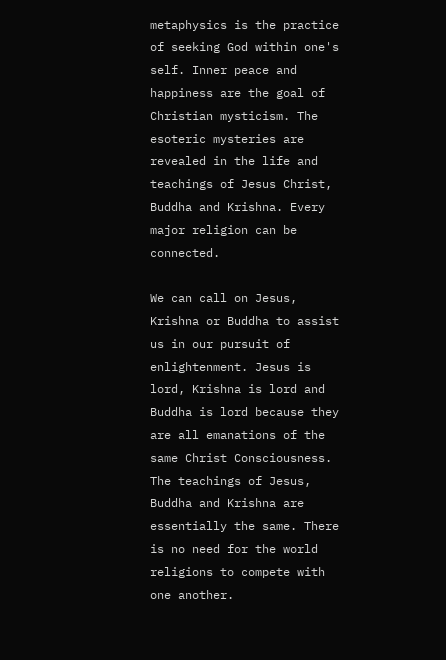metaphysics is the practice of seeking God within one's self. Inner peace and happiness are the goal of Christian mysticism. The esoteric mysteries are revealed in the life and teachings of Jesus Christ, Buddha and Krishna. Every major religion can be connected.

We can call on Jesus, Krishna or Buddha to assist us in our pursuit of enlightenment. Jesus is lord, Krishna is lord and Buddha is lord because they are all emanations of the same Christ Consciousness. The teachings of Jesus, Buddha and Krishna are essentially the same. There is no need for the world religions to compete with one another.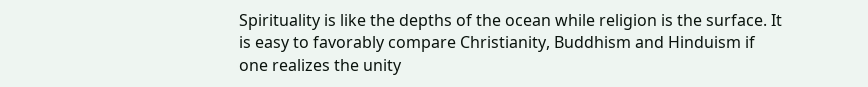Spirituality is like the depths of the ocean while religion is the surface. It is easy to favorably compare Christianity, Buddhism and Hinduism if one realizes the unity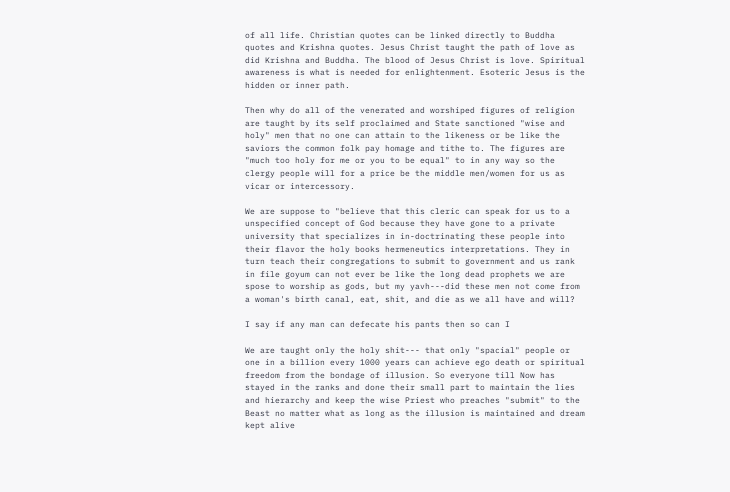of all life. Christian quotes can be linked directly to Buddha quotes and Krishna quotes. Jesus Christ taught the path of love as did Krishna and Buddha. The blood of Jesus Christ is love. Spiritual awareness is what is needed for enlightenment. Esoteric Jesus is the hidden or inner path.

Then why do all of the venerated and worshiped figures of religion are taught by its self proclaimed and State sanctioned "wise and holy" men that no one can attain to the likeness or be like the saviors the common folk pay homage and tithe to. The figures are "much too holy for me or you to be equal" to in any way so the clergy people will for a price be the middle men/women for us as vicar or intercessory.

We are suppose to "believe that this cleric can speak for us to a unspecified concept of God because they have gone to a private university that specializes in in-doctrinating these people into their flavor the holy books hermeneutics interpretations. They in turn teach their congregations to submit to government and us rank in file goyum can not ever be like the long dead prophets we are spose to worship as gods, but my yavh---did these men not come from a woman's birth canal, eat, shit, and die as we all have and will?

I say if any man can defecate his pants then so can I

We are taught only the holy shit--- that only "spacial" people or one in a billion every 1000 years can achieve ego death or spiritual freedom from the bondage of illusion. So everyone till Now has stayed in the ranks and done their small part to maintain the lies and hierarchy and keep the wise Priest who preaches "submit" to the Beast no matter what as long as the illusion is maintained and dream kept alive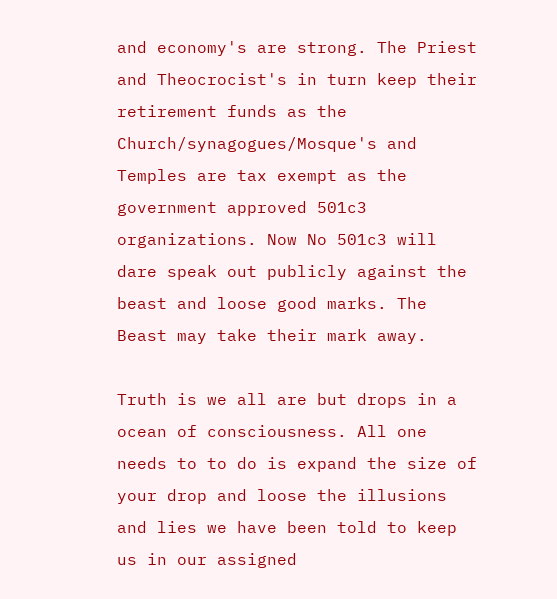and economy's are strong. The Priest and Theocrocist's in turn keep their retirement funds as the Church/synagogues/Mosque's and Temples are tax exempt as the government approved 501c3 organizations. Now No 501c3 will dare speak out publicly against the beast and loose good marks. The Beast may take their mark away.

Truth is we all are but drops in a ocean of consciousness. All one needs to to do is expand the size of your drop and loose the illusions and lies we have been told to keep us in our assigned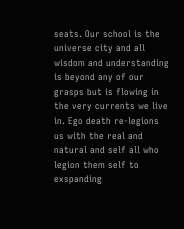seats. Our school is the universe city and all wisdom and understanding is beyond any of our grasps but is flowing in the very currents we live in. Ego death re-legions us with the real and natural and self all who legion them self to exspanding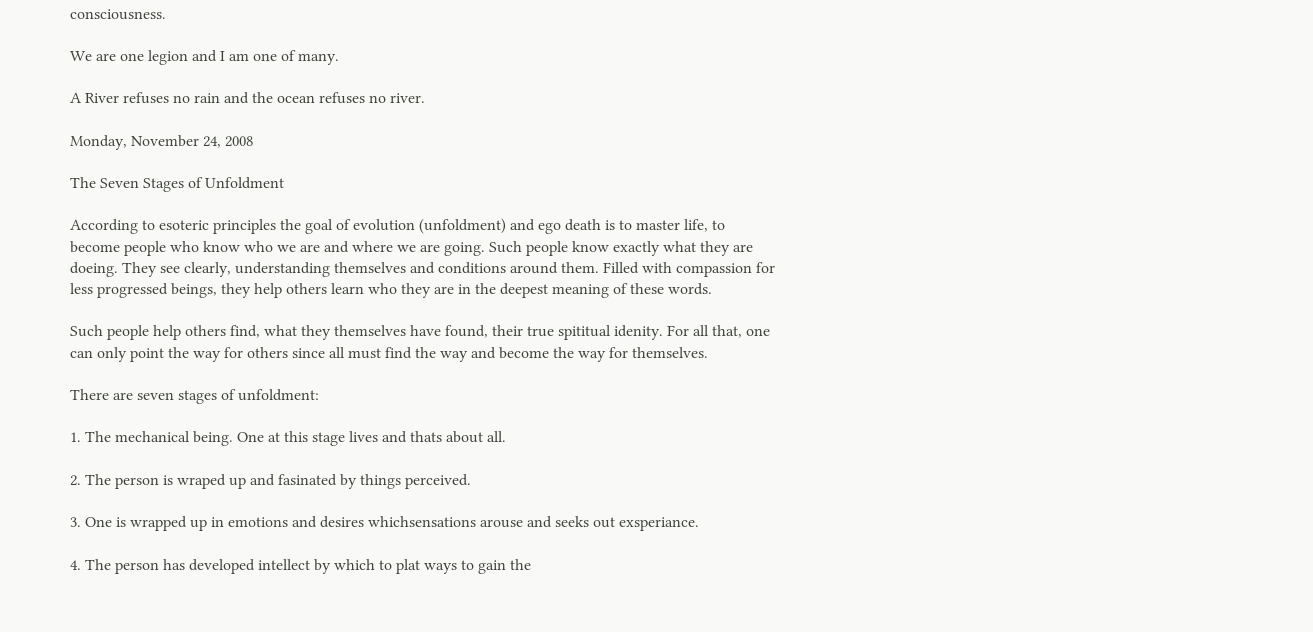consciousness.

We are one legion and I am one of many.

A River refuses no rain and the ocean refuses no river.

Monday, November 24, 2008

The Seven Stages of Unfoldment

According to esoteric principles the goal of evolution (unfoldment) and ego death is to master life, to become people who know who we are and where we are going. Such people know exactly what they are doeing. They see clearly, understanding themselves and conditions around them. Filled with compassion for less progressed beings, they help others learn who they are in the deepest meaning of these words.

Such people help others find, what they themselves have found, their true spititual idenity. For all that, one can only point the way for others since all must find the way and become the way for themselves.

There are seven stages of unfoldment:

1. The mechanical being. One at this stage lives and thats about all.

2. The person is wraped up and fasinated by things perceived.

3. One is wrapped up in emotions and desires whichsensations arouse and seeks out exsperiance.

4. The person has developed intellect by which to plat ways to gain the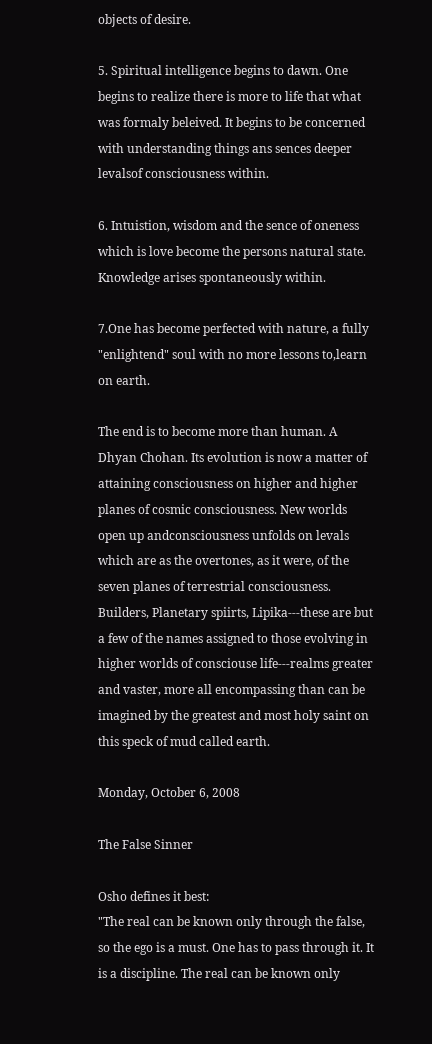objects of desire.

5. Spiritual intelligence begins to dawn. One begins to realize there is more to life that what was formaly beleived. It begins to be concerned with understanding things ans sences deeper levalsof consciousness within.

6. Intuistion, wisdom and the sence of oneness which is love become the persons natural state. Knowledge arises spontaneously within.

7.One has become perfected with nature, a fully "enlightend" soul with no more lessons to,learn on earth.

The end is to become more than human. A Dhyan Chohan. Its evolution is now a matter of attaining consciousness on higher and higher planes of cosmic consciousness. New worlds open up andconsciousness unfolds on levals which are as the overtones, as it were, of the seven planes of terrestrial consciousness. Builders, Planetary spiirts, Lipika---these are but a few of the names assigned to those evolving in higher worlds of consciouse life---realms greater and vaster, more all encompassing than can be imagined by the greatest and most holy saint on this speck of mud called earth.

Monday, October 6, 2008

The False Sinner

Osho defines it best:
"The real can be known only through the false, so the ego is a must. One has to pass through it. It is a discipline. The real can be known only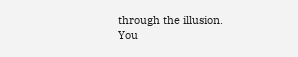through the illusion. You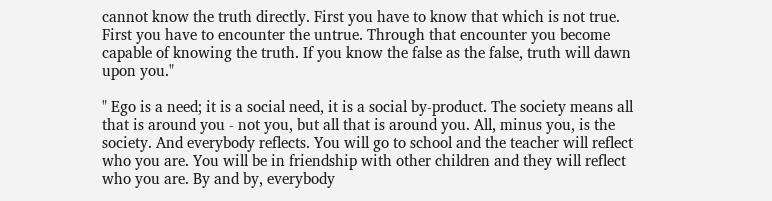cannot know the truth directly. First you have to know that which is not true. First you have to encounter the untrue. Through that encounter you become capable of knowing the truth. If you know the false as the false, truth will dawn upon you."

" Ego is a need; it is a social need, it is a social by-product. The society means all that is around you - not you, but all that is around you. All, minus you, is the society. And everybody reflects. You will go to school and the teacher will reflect who you are. You will be in friendship with other children and they will reflect who you are. By and by, everybody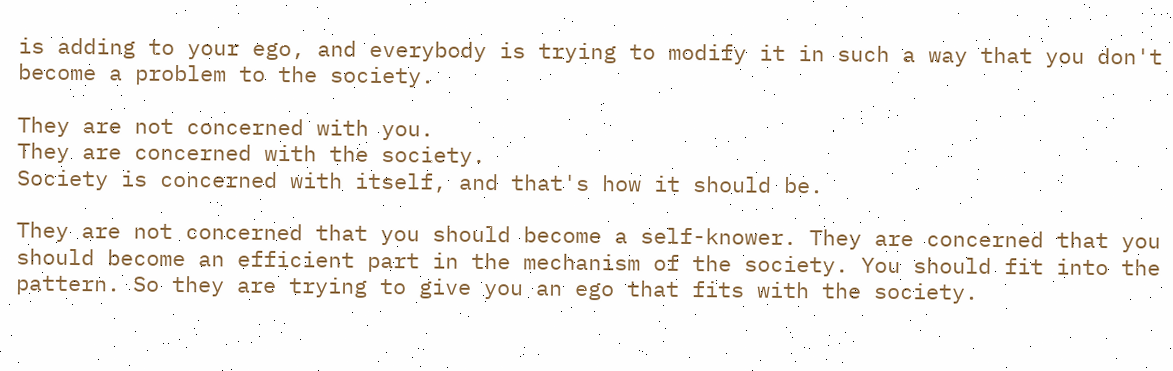is adding to your ego, and everybody is trying to modify it in such a way that you don't become a problem to the society.

They are not concerned with you.
They are concerned with the society.
Society is concerned with itself, and that's how it should be.

They are not concerned that you should become a self-knower. They are concerned that you should become an efficient part in the mechanism of the society. You should fit into the pattern. So they are trying to give you an ego that fits with the society.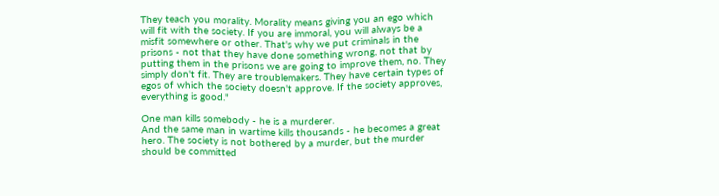They teach you morality. Morality means giving you an ego which will fit with the society. If you are immoral, you will always be a misfit somewhere or other. That's why we put criminals in the prisons - not that they have done something wrong, not that by putting them in the prisons we are going to improve them, no. They simply don't fit. They are troublemakers. They have certain types of egos of which the society doesn't approve. If the society approves, everything is good."

One man kills somebody - he is a murderer.
And the same man in wartime kills thousands - he becomes a great hero. The society is not bothered by a murder, but the murder should be committed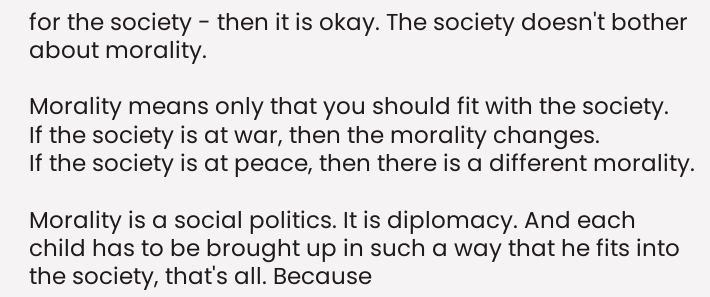for the society - then it is okay. The society doesn't bother about morality.

Morality means only that you should fit with the society.
If the society is at war, then the morality changes.
If the society is at peace, then there is a different morality.

Morality is a social politics. It is diplomacy. And each child has to be brought up in such a way that he fits into the society, that's all. Because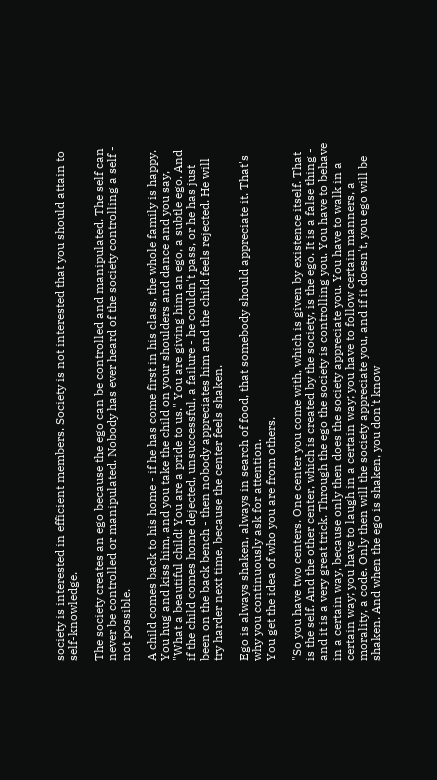society is interested in efficient members. Society is not interested that you should attain to self-knowledge.

The society creates an ego because the ego can be controlled and manipulated. The self can never be controlled or manipulated. Nobody has ever heard of the society controlling a self - not possible.

A child comes back to his home - if he has come first in his class, the whole family is happy. You hug and kiss him, and you take the child on your shoulders and dance and you say, "What a beautiful child! You are a pride to us." You are giving him an ego, a subtle ego. And if the child comes home dejected, unsuccessful, a failure - he couldn't pass, or he has just been on the back bench - then nobody appreciates him and the child feels rejected. He will try harder next time, because the center feels shaken.

Ego is always shaken, always in search of food, that somebody should appreciate it. That's why you continuously ask for attention.
You get the idea of who you are from others.

"So you have two centers. One center you come with, which is given by existence itself. That is the self. And the other center, which is created by the society, is the ego. It is a false thing - and it is a very great trick. Through the ego the society is controlling you. You have to behave in a certain way, because only then does the society appreciate you. You have to walk in a certain way; you have to laugh in a certain way; you have to follow certain manners, a morality, a code. Only then will the society appreciate you, and if it doesn't, you ego will be shaken. And when the ego is shaken, you don't know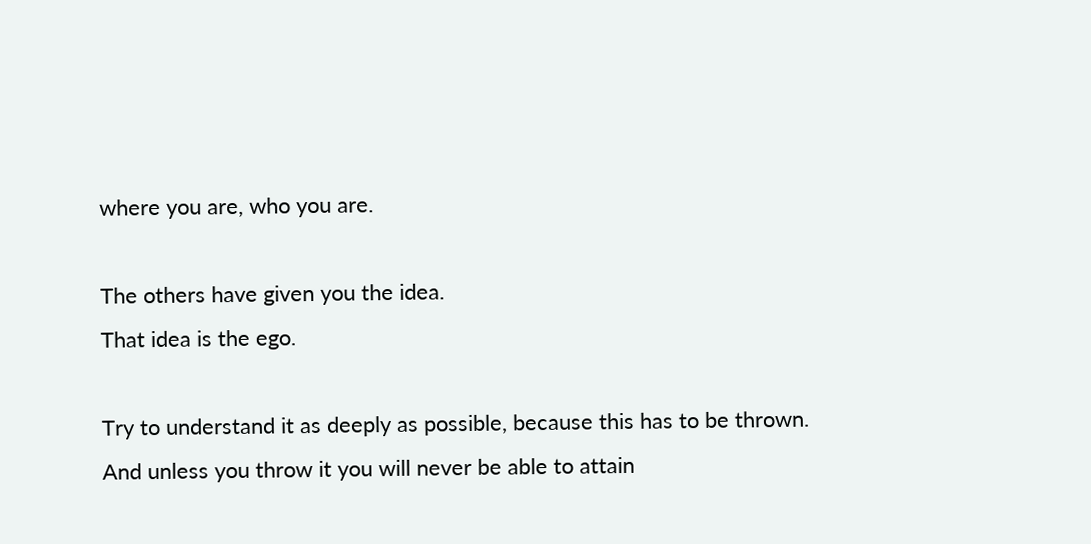where you are, who you are.

The others have given you the idea.
That idea is the ego.

Try to understand it as deeply as possible, because this has to be thrown. And unless you throw it you will never be able to attain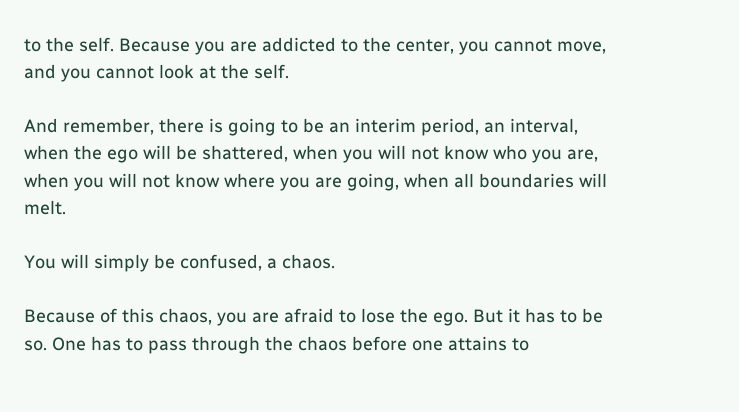to the self. Because you are addicted to the center, you cannot move, and you cannot look at the self.

And remember, there is going to be an interim period, an interval, when the ego will be shattered, when you will not know who you are, when you will not know where you are going, when all boundaries will melt.

You will simply be confused, a chaos.

Because of this chaos, you are afraid to lose the ego. But it has to be so. One has to pass through the chaos before one attains to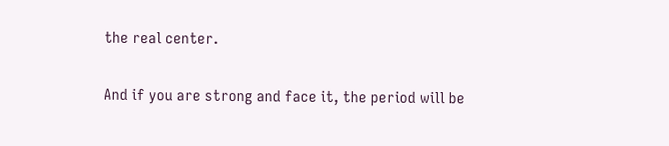the real center.

And if you are strong and face it, the period will be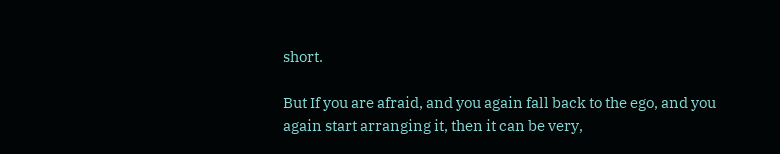short.

But If you are afraid, and you again fall back to the ego, and you again start arranging it, then it can be very,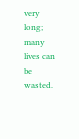very long; many lives can be wasted.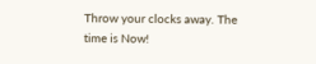Throw your clocks away. The time is Now!